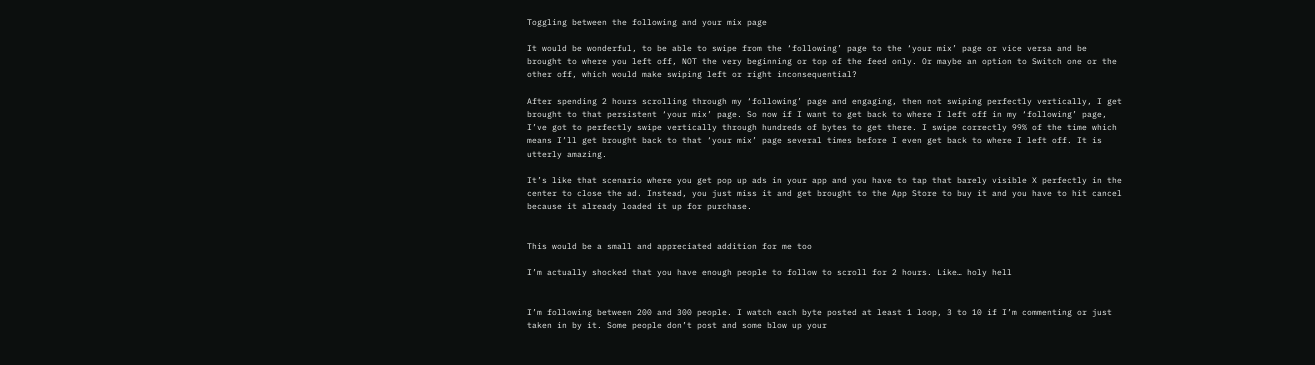Toggling between the following and your mix page

It would be wonderful, to be able to swipe from the ‘following’ page to the ‘your mix’ page or vice versa and be brought to where you left off, NOT the very beginning or top of the feed only. Or maybe an option to Switch one or the other off, which would make swiping left or right inconsequential?

After spending 2 hours scrolling through my ‘following’ page and engaging, then not swiping perfectly vertically, I get brought to that persistent ‘your mix’ page. So now if I want to get back to where I left off in my ‘following’ page, I’ve got to perfectly swipe vertically through hundreds of bytes to get there. I swipe correctly 99% of the time which means I’ll get brought back to that ‘your mix’ page several times before I even get back to where I left off. It is utterly amazing.

It’s like that scenario where you get pop up ads in your app and you have to tap that barely visible X perfectly in the center to close the ad. Instead, you just miss it and get brought to the App Store to buy it and you have to hit cancel because it already loaded it up for purchase.


This would be a small and appreciated addition for me too

I’m actually shocked that you have enough people to follow to scroll for 2 hours. Like… holy hell


I’m following between 200 and 300 people. I watch each byte posted at least 1 loop, 3 to 10 if I’m commenting or just taken in by it. Some people don’t post and some blow up your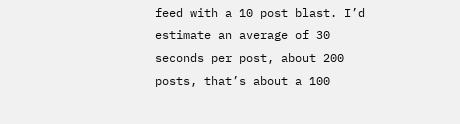feed with a 10 post blast. I’d estimate an average of 30 seconds per post, about 200 posts, that’s about a 100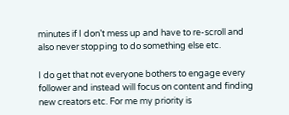minutes if I don’t mess up and have to re-scroll and also never stopping to do something else etc.

I do get that not everyone bothers to engage every follower and instead will focus on content and finding new creators etc. For me my priority is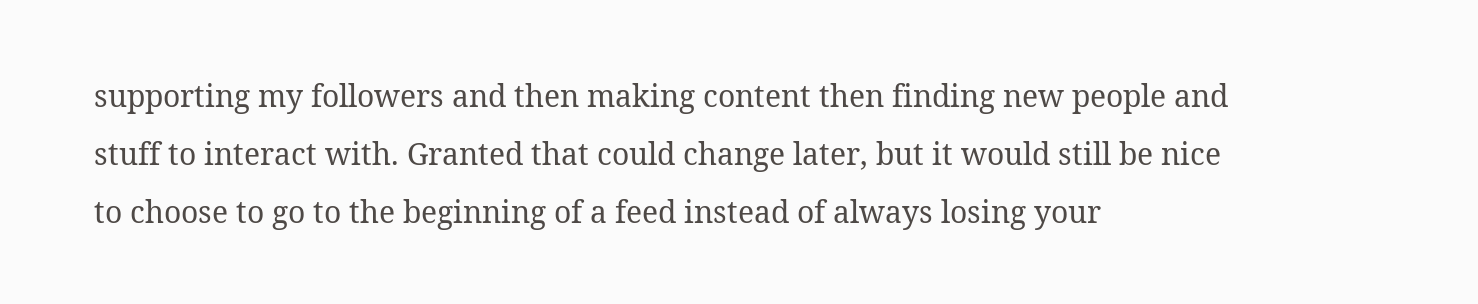supporting my followers and then making content then finding new people and stuff to interact with. Granted that could change later, but it would still be nice to choose to go to the beginning of a feed instead of always losing your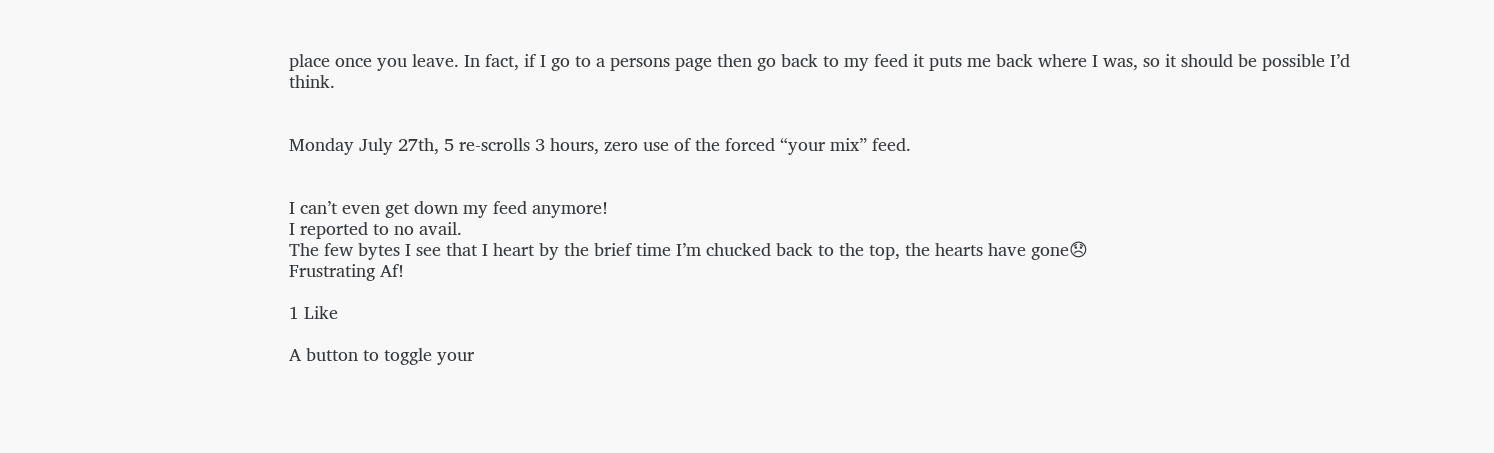place once you leave. In fact, if I go to a persons page then go back to my feed it puts me back where I was, so it should be possible I’d think.


Monday July 27th, 5 re-scrolls 3 hours, zero use of the forced “your mix” feed.


I can’t even get down my feed anymore!
I reported to no avail.
The few bytes I see that I heart by the brief time I’m chucked back to the top, the hearts have gone😞
Frustrating Af!

1 Like

A button to toggle your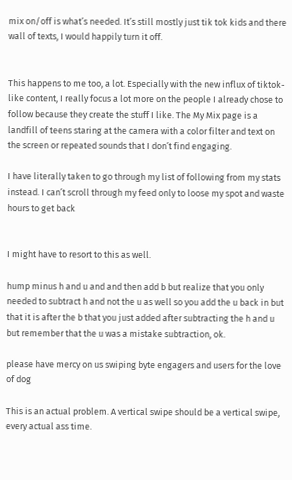mix on/off is what’s needed. It’s still mostly just tik tok kids and there wall of texts, I would happily turn it off.


This happens to me too, a lot. Especially with the new influx of tiktok-like content, I really focus a lot more on the people I already chose to follow because they create the stuff I like. The My Mix page is a landfill of teens staring at the camera with a color filter and text on the screen or repeated sounds that I don’t find engaging.

I have literally taken to go through my list of following from my stats instead. I can’t scroll through my feed only to loose my spot and waste hours to get back


I might have to resort to this as well.

hump minus h and u and and then add b but realize that you only needed to subtract h and not the u as well so you add the u back in but that it is after the b that you just added after subtracting the h and u but remember that the u was a mistake subtraction, ok.

please have mercy on us swiping byte engagers and users for the love of dog

This is an actual problem. A vertical swipe should be a vertical swipe, every actual ass time.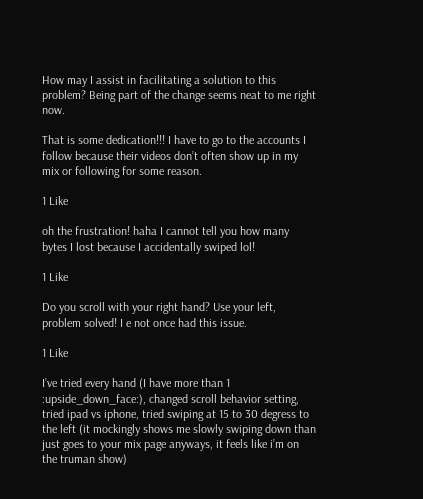How may I assist in facilitating a solution to this problem? Being part of the change seems neat to me right now.

That is some dedication!!! I have to go to the accounts I follow because their videos don’t often show up in my mix or following for some reason.

1 Like

oh the frustration! haha I cannot tell you how many bytes I lost because I accidentally swiped lol!

1 Like

Do you scroll with your right hand? Use your left, problem solved! I e not once had this issue.

1 Like

I’ve tried every hand (I have more than 1 :upside_down_face:), changed scroll behavior setting, tried ipad vs iphone, tried swiping at 15 to 30 degress to the left (it mockingly shows me slowly swiping down than just goes to your mix page anyways, it feels like i’m on the truman show)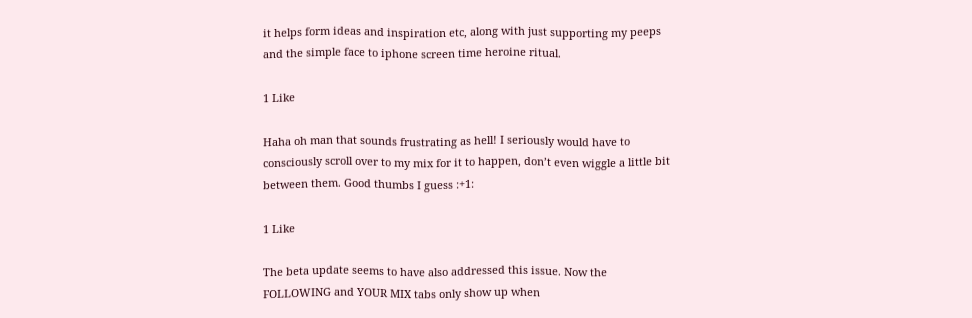it helps form ideas and inspiration etc, along with just supporting my peeps and the simple face to iphone screen time heroine ritual.

1 Like

Haha oh man that sounds frustrating as hell! I seriously would have to consciously scroll over to my mix for it to happen, don’t even wiggle a little bit between them. Good thumbs I guess :+1:

1 Like

The beta update seems to have also addressed this issue. Now the FOLLOWING and YOUR MIX tabs only show up when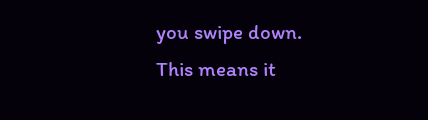you swipe down. This means it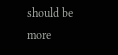should be more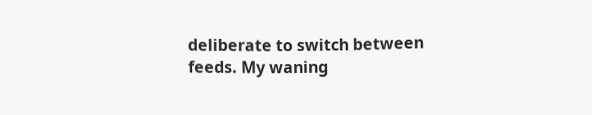deliberate to switch between feeds. My waning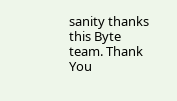sanity thanks this Byte team. Thank You